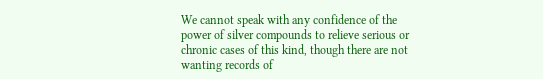We cannot speak with any confidence of the power of silver compounds to relieve serious or chronic cases of this kind, though there are not wanting records of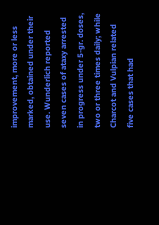improvement, more or less marked, obtained under their use. Wunderlich reported seven cases of ataxy arrested in progress under 5-gr. doses, two or three times daily; while Charcot and Vulpian related five cases that had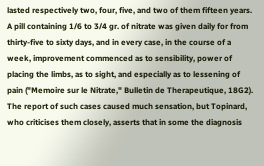lasted respectively two, four, five, and two of them fifteen years. A pill containing 1/6 to 3/4 gr. of nitrate was given daily for from thirty-five to sixty days, and in every case, in the course of a week, improvement commenced as to sensibility, power of placing the limbs, as to sight, and especially as to lessening of pain ("Memoire sur le Nitrate," Bulletin de Therapeutique, 18G2). The report of such cases caused much sensation, but Topinard, who criticises them closely, asserts that in some the diagnosis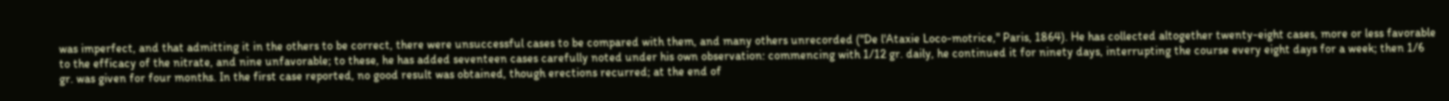was imperfect, and that admitting it in the others to be correct, there were unsuccessful cases to be compared with them, and many others unrecorded ("De l'Ataxie Loco-motrice," Paris, 1864). He has collected altogether twenty-eight cases, more or less favorable to the efficacy of the nitrate, and nine unfavorable; to these, he has added seventeen cases carefully noted under his own observation: commencing with 1/12 gr. daily, he continued it for ninety days, interrupting the course every eight days for a week; then 1/6 gr. was given for four months. In the first case reported, no good result was obtained, though erections recurred; at the end of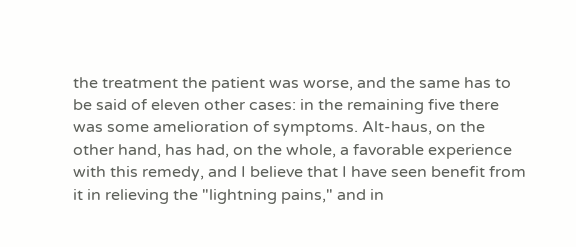the treatment the patient was worse, and the same has to be said of eleven other cases: in the remaining five there was some amelioration of symptoms. Alt-haus, on the other hand, has had, on the whole, a favorable experience with this remedy, and I believe that I have seen benefit from it in relieving the "lightning pains," and in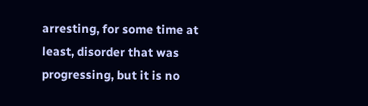arresting, for some time at least, disorder that was progressing, but it is no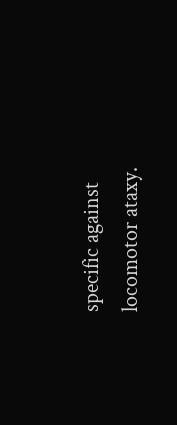specific against locomotor ataxy.